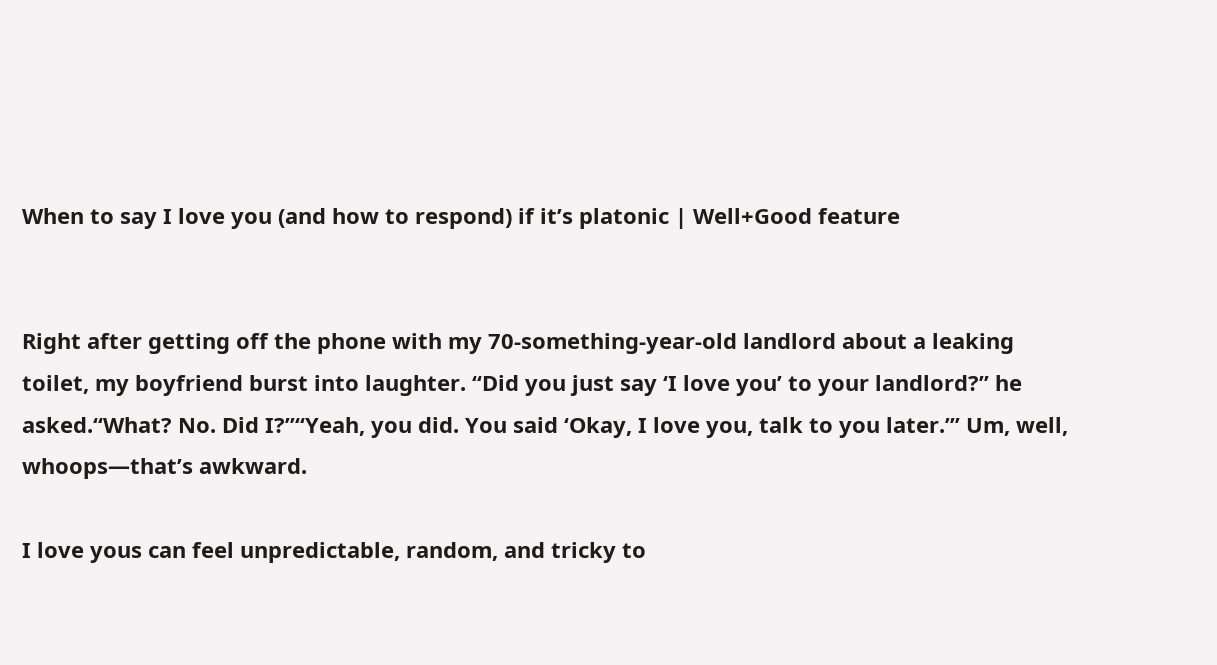When to say I love you (and how to respond) if it’s platonic | Well+Good feature


Right after getting off the phone with my 70-something-year-old landlord about a leaking toilet, my boyfriend burst into laughter. “Did you just say ‘I love you’ to your landlord?” he asked.“What? No. Did I?”“Yeah, you did. You said ‘Okay, I love you, talk to you later.’” Um, well, whoops—that’s awkward.

I love yous can feel unpredictable, random, and tricky to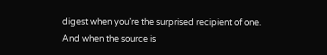digest when you’re the surprised recipient of one. And when the source is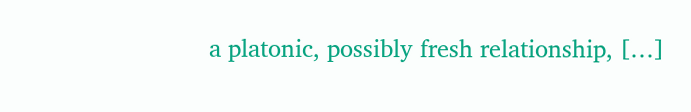a platonic, possibly fresh relationship, […]